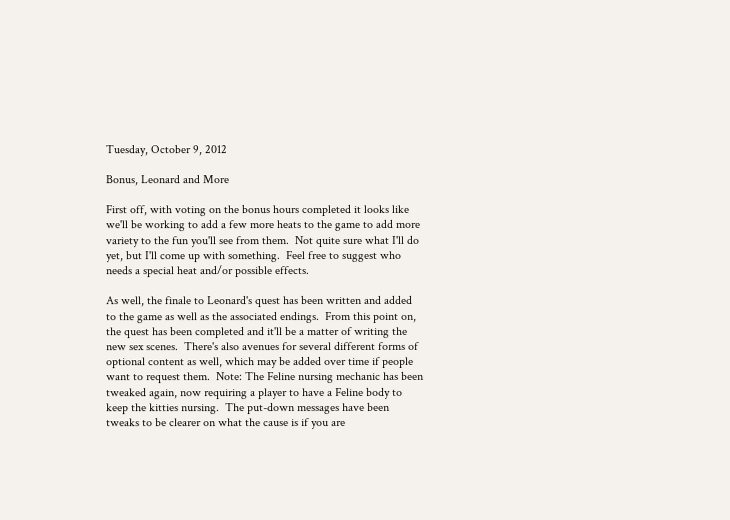Tuesday, October 9, 2012

Bonus, Leonard and More

First off, with voting on the bonus hours completed it looks like we'll be working to add a few more heats to the game to add more variety to the fun you'll see from them.  Not quite sure what I'll do yet, but I'll come up with something.  Feel free to suggest who needs a special heat and/or possible effects.

As well, the finale to Leonard's quest has been written and added to the game as well as the associated endings.  From this point on, the quest has been completed and it'll be a matter of writing the new sex scenes.  There's also avenues for several different forms of optional content as well, which may be added over time if people want to request them.  Note: The Feline nursing mechanic has been tweaked again, now requiring a player to have a Feline body to keep the kitties nursing.  The put-down messages have been tweaks to be clearer on what the cause is if you are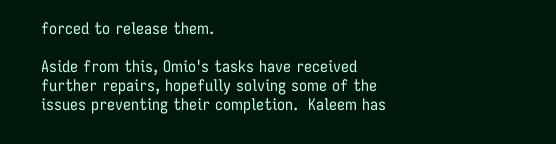forced to release them.

Aside from this, Omio's tasks have received further repairs, hopefully solving some of the issues preventing their completion.  Kaleem has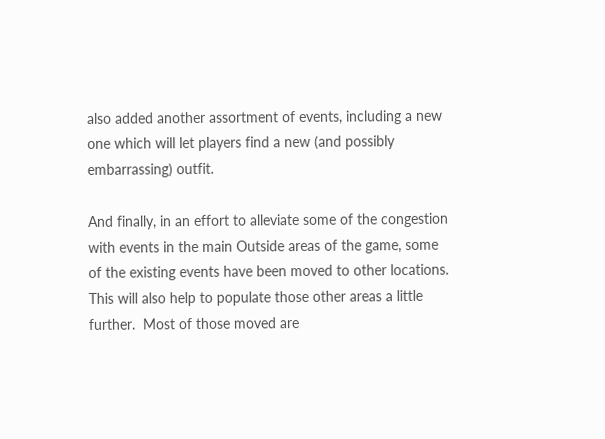also added another assortment of events, including a new one which will let players find a new (and possibly embarrassing) outfit.

And finally, in an effort to alleviate some of the congestion with events in the main Outside areas of the game, some of the existing events have been moved to other locations.  This will also help to populate those other areas a little further.  Most of those moved are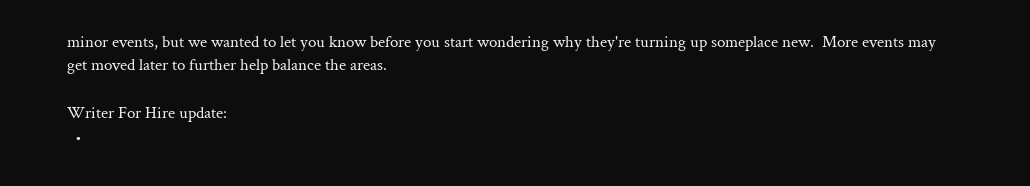minor events, but we wanted to let you know before you start wondering why they're turning up someplace new.  More events may get moved later to further help balance the areas.

Writer For Hire update:
  •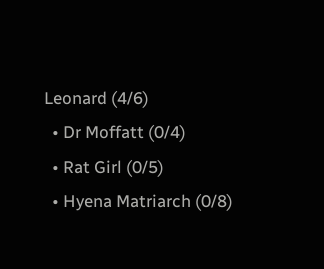Leonard (4/6)
  • Dr Moffatt (0/4)
  • Rat Girl (0/5)
  • Hyena Matriarch (0/8)